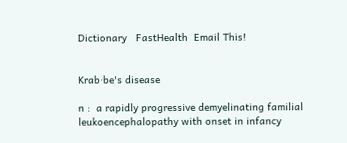Dictionary   FastHealth  Email This!


Krab·be's disease

n :  a rapidly progressive demyelinating familial leukoencephalopathy with onset in infancy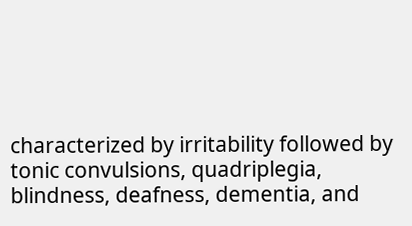characterized by irritability followed by tonic convulsions, quadriplegia, blindness, deafness, dementia, and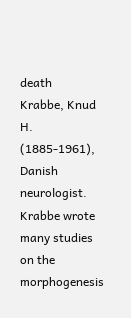death
Krabbe, Knud H. (1885-1961),
Danish neurologist. Krabbe wrote many studies on the morphogenesis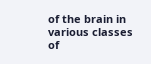of the brain in various classes of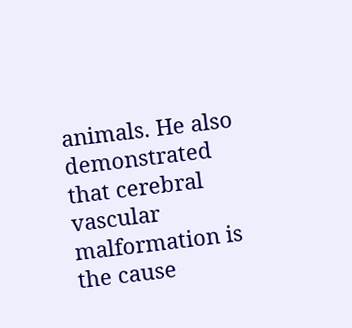animals. He also demonstrated that cerebral vascular malformation is the cause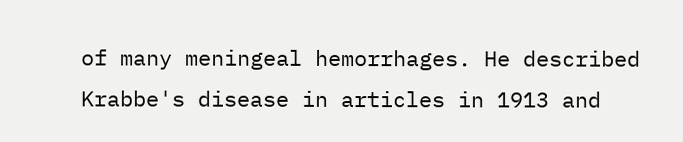of many meningeal hemorrhages. He described Krabbe's disease in articles in 1913 and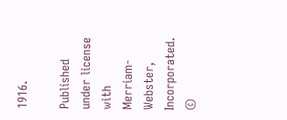1916.

Published under license with Merriam-Webster, Incorporated.  ©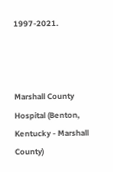1997-2021.



Marshall County Hospital (Benton, Kentucky - Marshall County)